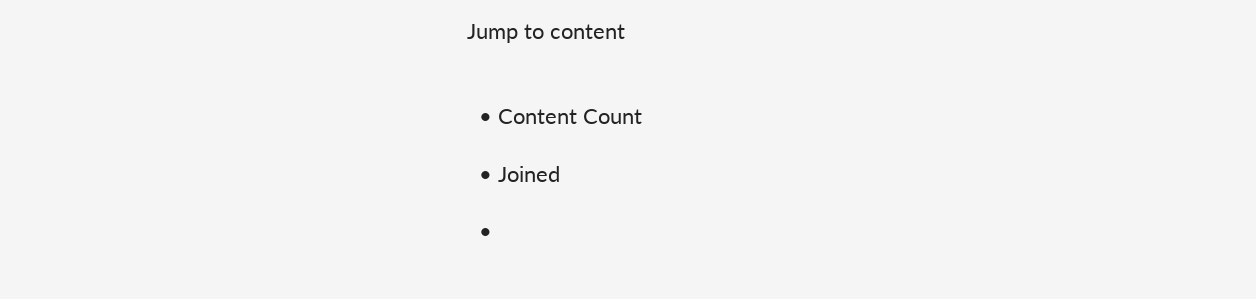Jump to content


  • Content Count

  • Joined

  •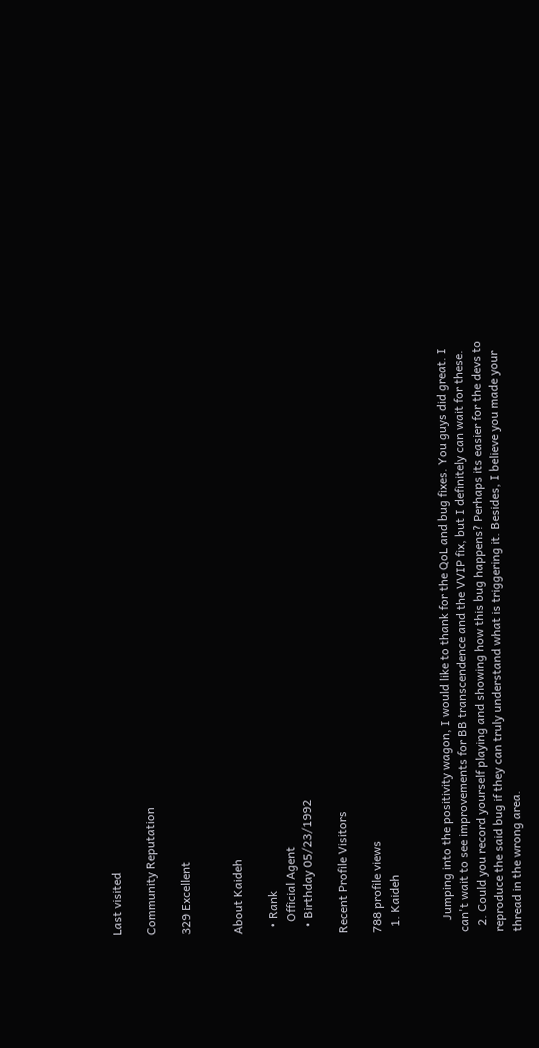Last visited

Community Reputation

329 Excellent


About Kaideh

  • Rank
    Official Agent
  • Birthday 05/23/1992

Recent Profile Visitors

788 profile views
  1. Kaideh


    Jumping into the positivity wagon, I would like to thank for the QoL and bug fixes. You guys did great. I can't wait to see improvements for BB transcendence and the VVIP fix, but I definitely can wait for these.
  2. Could you record yourself playing and showing how this bug happens? Perhaps its easier for the devs to reproduce the said bug if they can truly understand what is triggering it. Besides, I believe you made your thread in the wrong area.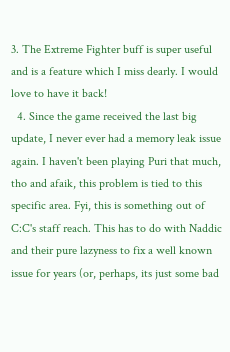3. The Extreme Fighter buff is super useful and is a feature which I miss dearly. I would love to have it back!
  4. Since the game received the last big update, I never ever had a memory leak issue again. I haven't been playing Puri that much, tho and afaik, this problem is tied to this specific area. Fyi, this is something out of C:C's staff reach. This has to do with Naddic and their pure lazyness to fix a well known issue for years (or, perhaps, its just some bad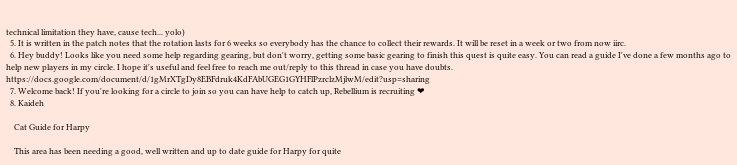technical limitation they have, cause tech... yolo)
  5. It is written in the patch notes that the rotation lasts for 6 weeks so everybody has the chance to collect their rewards. It will be reset in a week or two from now iirc.
  6. Hey buddy! Looks like you need some help regarding gearing, but don't worry, getting some basic gearing to finish this quest is quite easy. You can read a guide I've done a few months ago to help new players in my circle. I hope it's useful and feel free to reach me out/reply to this thread in case you have doubts. https://docs.google.com/document/d/1gMrXTgDy8EBFdruk4KdFAbUGEG1GYHFlPzrclzMjlwM/edit?usp=sharing
  7. Welcome back! If you're looking for a circle to join so you can have help to catch up, Rebellium is recruiting ❤
  8. Kaideh

    Cat Guide for Harpy

    This area has been needing a good, well written and up to date guide for Harpy for quite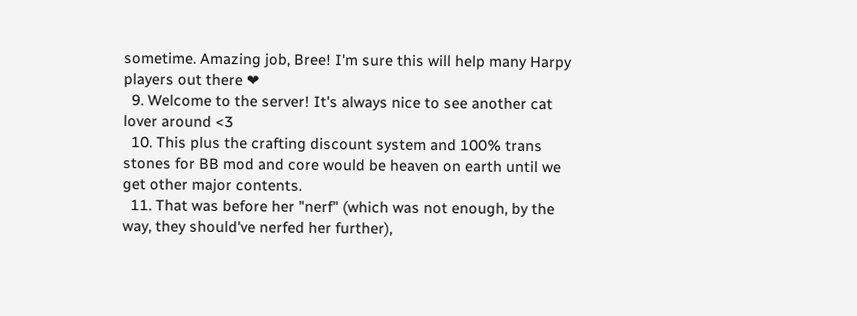sometime. Amazing job, Bree! I'm sure this will help many Harpy players out there ❤
  9. Welcome to the server! It's always nice to see another cat lover around <3
  10. This plus the crafting discount system and 100% trans stones for BB mod and core would be heaven on earth until we get other major contents.
  11. That was before her "nerf" (which was not enough, by the way, they should've nerfed her further),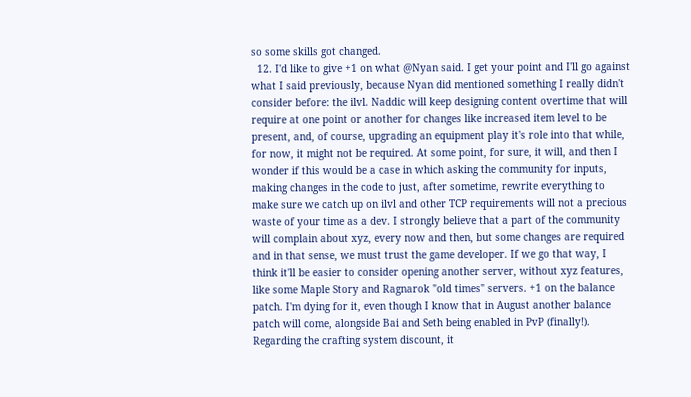so some skills got changed.
  12. I'd like to give +1 on what @Nyan said. I get your point and I'll go against what I said previously, because Nyan did mentioned something I really didn't consider before: the ilvl. Naddic will keep designing content overtime that will require at one point or another for changes like increased item level to be present, and, of course, upgrading an equipment play it's role into that while, for now, it might not be required. At some point, for sure, it will, and then I wonder if this would be a case in which asking the community for inputs, making changes in the code to just, after sometime, rewrite everything to make sure we catch up on ilvl and other TCP requirements will not a precious waste of your time as a dev. I strongly believe that a part of the community will complain about xyz, every now and then, but some changes are required and in that sense, we must trust the game developer. If we go that way, I think it'll be easier to consider opening another server, without xyz features, like some Maple Story and Ragnarok "old times" servers. +1 on the balance patch. I'm dying for it, even though I know that in August another balance patch will come, alongside Bai and Seth being enabled in PvP (finally!). Regarding the crafting system discount, it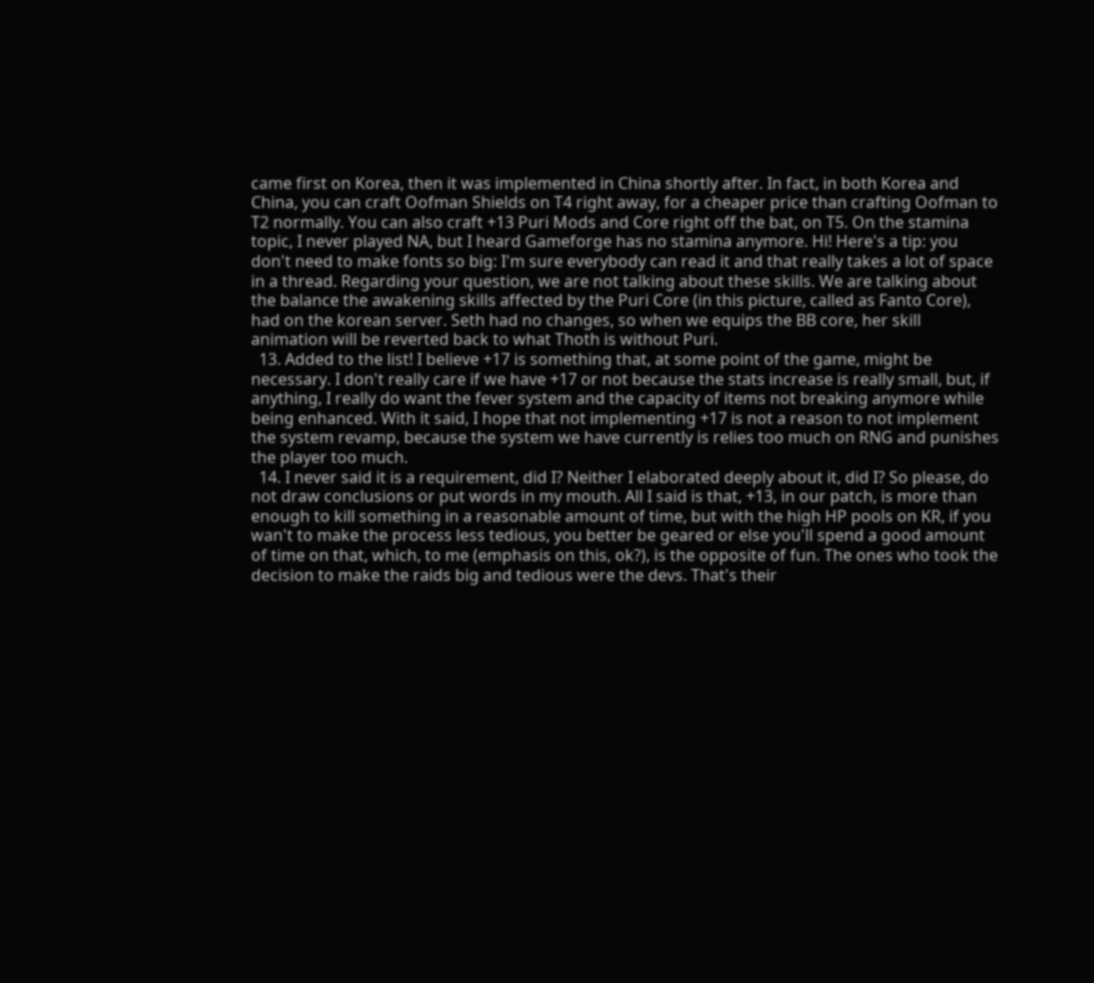came first on Korea, then it was implemented in China shortly after. In fact, in both Korea and China, you can craft Oofman Shields on T4 right away, for a cheaper price than crafting Oofman to T2 normally. You can also craft +13 Puri Mods and Core right off the bat, on T5. On the stamina topic, I never played NA, but I heard Gameforge has no stamina anymore. Hi! Here's a tip: you don't need to make fonts so big: I'm sure everybody can read it and that really takes a lot of space in a thread. Regarding your question, we are not talking about these skills. We are talking about the balance the awakening skills affected by the Puri Core (in this picture, called as Fanto Core), had on the korean server. Seth had no changes, so when we equips the BB core, her skill animation will be reverted back to what Thoth is without Puri.
  13. Added to the list! I believe +17 is something that, at some point of the game, might be necessary. I don't really care if we have +17 or not because the stats increase is really small, but, if anything, I really do want the fever system and the capacity of items not breaking anymore while being enhanced. With it said, I hope that not implementing +17 is not a reason to not implement the system revamp, because the system we have currently is relies too much on RNG and punishes the player too much.
  14. I never said it is a requirement, did I? Neither I elaborated deeply about it, did I? So please, do not draw conclusions or put words in my mouth. All I said is that, +13, in our patch, is more than enough to kill something in a reasonable amount of time, but with the high HP pools on KR, if you wan't to make the process less tedious, you better be geared or else you'll spend a good amount of time on that, which, to me (emphasis on this, ok?), is the opposite of fun. The ones who took the decision to make the raids big and tedious were the devs. That's their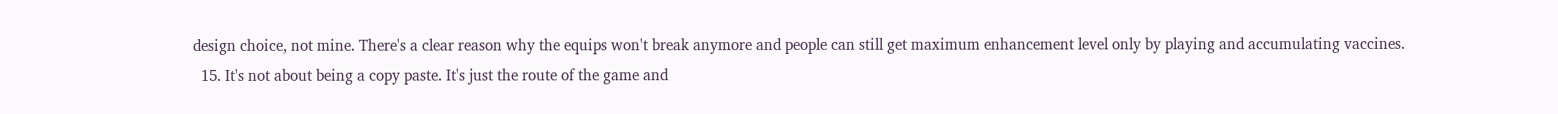design choice, not mine. There's a clear reason why the equips won't break anymore and people can still get maximum enhancement level only by playing and accumulating vaccines.
  15. It's not about being a copy paste. It's just the route of the game and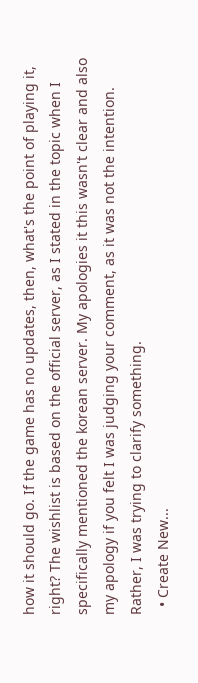how it should go. If the game has no updates, then, what's the point of playing it, right? The wishlist is based on the official server, as I stated in the topic when I specifically mentioned the korean server. My apologies it this wasn't clear and also my apology if you felt I was judging your comment, as it was not the intention. Rather, I was trying to clarify something.
  • Create New...